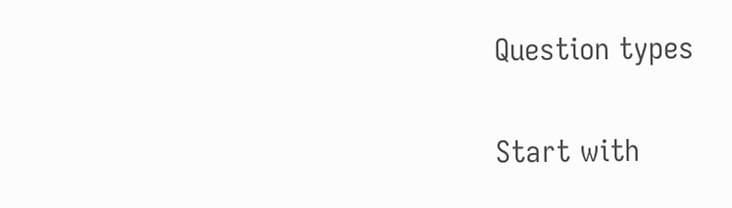Question types

Start with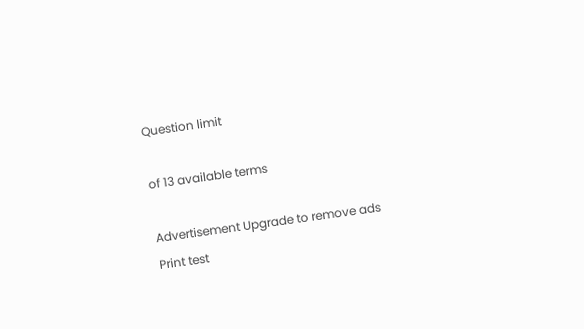Question limit

of 13 available terms

Advertisement Upgrade to remove ads
Print test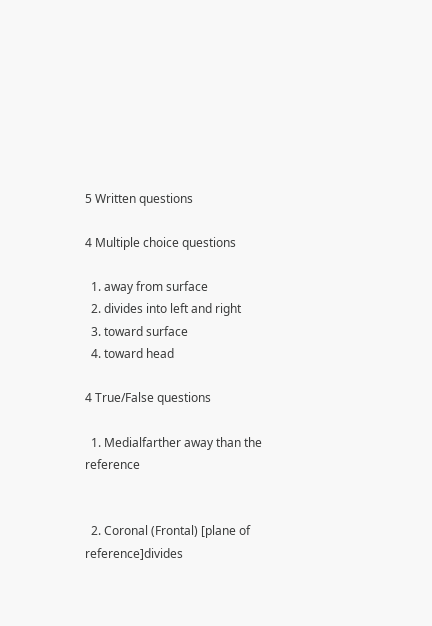5 Written questions

4 Multiple choice questions

  1. away from surface
  2. divides into left and right
  3. toward surface
  4. toward head

4 True/False questions

  1. Medialfarther away than the reference


  2. Coronal (Frontal) [plane of reference]divides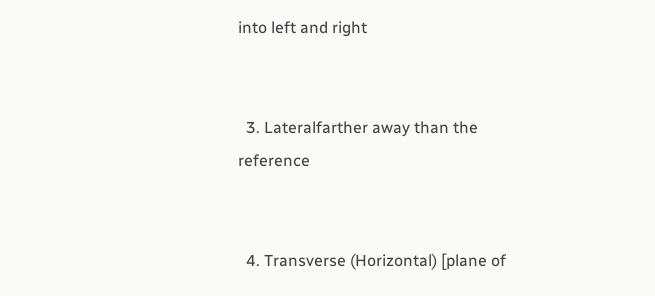into left and right


  3. Lateralfarther away than the reference


  4. Transverse (Horizontal) [plane of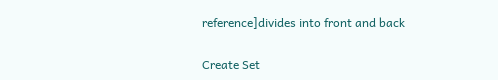reference]divides into front and back


Create Set